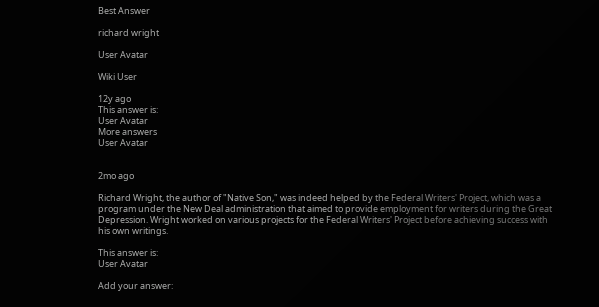Best Answer

richard wright

User Avatar

Wiki User

12y ago
This answer is:
User Avatar
More answers
User Avatar


2mo ago

Richard Wright, the author of "Native Son," was indeed helped by the Federal Writers' Project, which was a program under the New Deal administration that aimed to provide employment for writers during the Great Depression. Wright worked on various projects for the Federal Writers' Project before achieving success with his own writings.

This answer is:
User Avatar

Add your answer: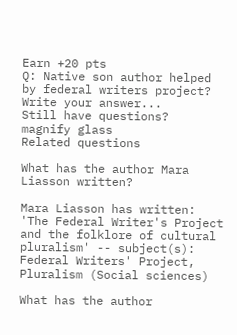Earn +20 pts
Q: Native son author helped by federal writers project?
Write your answer...
Still have questions?
magnify glass
Related questions

What has the author Mara Liasson written?

Mara Liasson has written: 'The Federal Writer's Project and the folklore of cultural pluralism' -- subject(s): Federal Writers' Project, Pluralism (Social sciences)

What has the author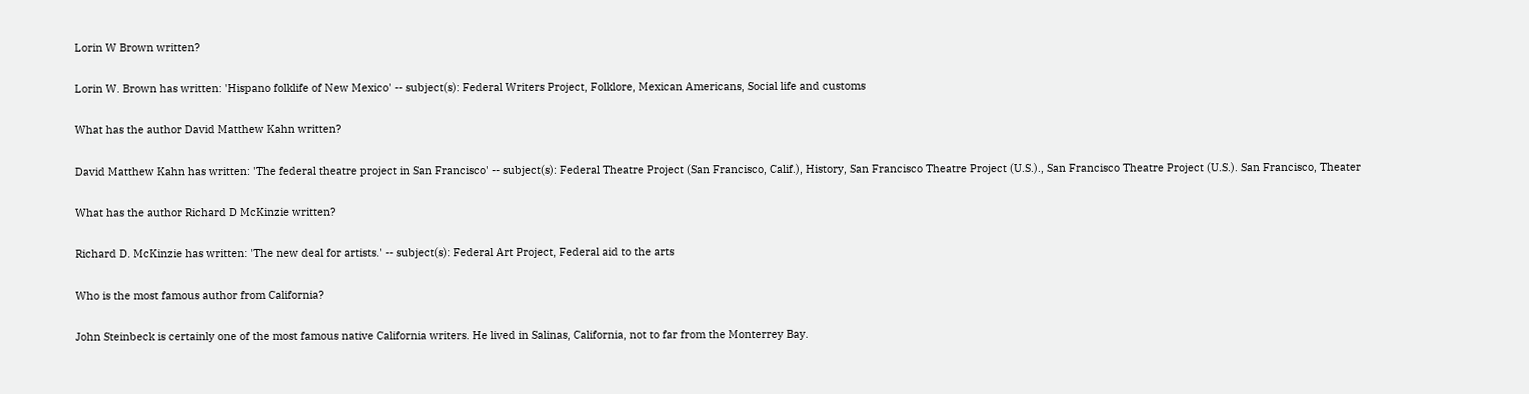Lorin W Brown written?

Lorin W. Brown has written: 'Hispano folklife of New Mexico' -- subject(s): Federal Writers Project, Folklore, Mexican Americans, Social life and customs

What has the author David Matthew Kahn written?

David Matthew Kahn has written: 'The federal theatre project in San Francisco' -- subject(s): Federal Theatre Project (San Francisco, Calif.), History, San Francisco Theatre Project (U.S.)., San Francisco Theatre Project (U.S.). San Francisco, Theater

What has the author Richard D McKinzie written?

Richard D. McKinzie has written: 'The new deal for artists.' -- subject(s): Federal Art Project, Federal aid to the arts

Who is the most famous author from California?

John Steinbeck is certainly one of the most famous native California writers. He lived in Salinas, California, not to far from the Monterrey Bay.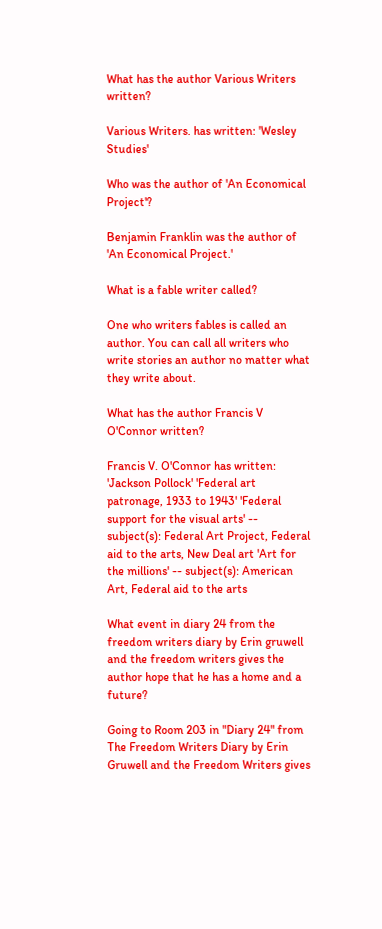What has the author Various Writers written?

Various Writers. has written: 'Wesley Studies'

Who was the author of 'An Economical Project'?

Benjamin Franklin was the author of 'An Economical Project.'

What is a fable writer called?

One who writers fables is called an author. You can call all writers who write stories an author no matter what they write about.

What has the author Francis V O'Connor written?

Francis V. O'Connor has written: 'Jackson Pollock' 'Federal art patronage, 1933 to 1943' 'Federal support for the visual arts' -- subject(s): Federal Art Project, Federal aid to the arts, New Deal art 'Art for the millions' -- subject(s): American Art, Federal aid to the arts

What event in diary 24 from the freedom writers diary by Erin gruwell and the freedom writers gives the author hope that he has a home and a future?

Going to Room 203 in "Diary 24" from The Freedom Writers Diary by Erin Gruwell and the Freedom Writers gives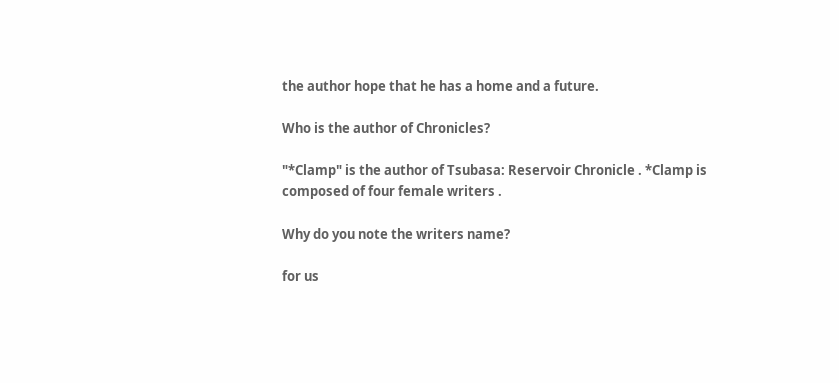the author hope that he has a home and a future.

Who is the author of Chronicles?

"*Clamp" is the author of Tsubasa: Reservoir Chronicle . *Clamp is composed of four female writers .

Why do you note the writers name?

for us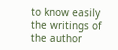to know easily the writings of the author